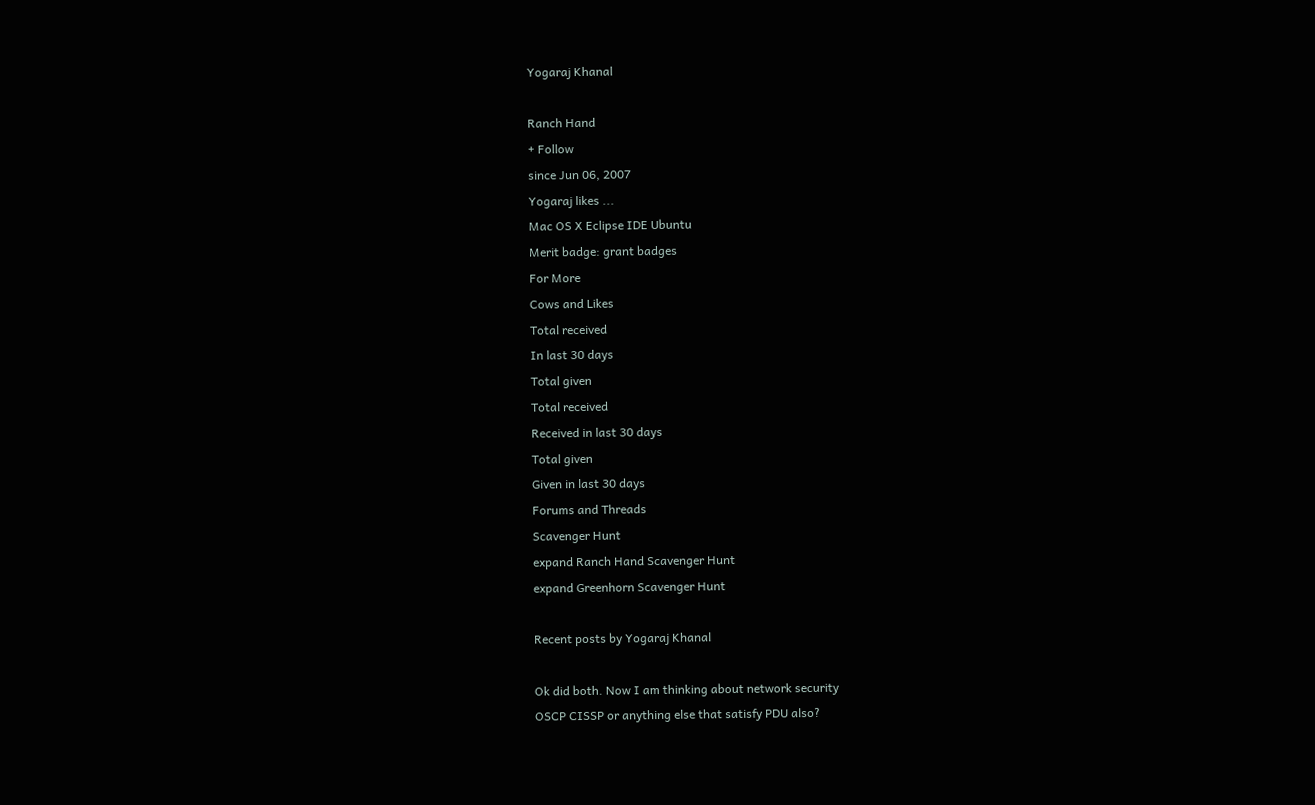Yogaraj Khanal

Ranch Hand
+ Follow
since Jun 06, 2007
Yogaraj likes ...
Mac OS X Eclipse IDE Ubuntu
Merit badge: grant badges
For More
Cows and Likes
Total received
In last 30 days
Total given
Total received
Received in last 30 days
Total given
Given in last 30 days
Forums and Threads
Scavenger Hunt
expand Ranch Hand Scavenger Hunt
expand Greenhorn Scavenger Hunt

Recent posts by Yogaraj Khanal

Ok did both. Now I am thinking about network security
OSCP CISSP or anything else that satisfy PDU also?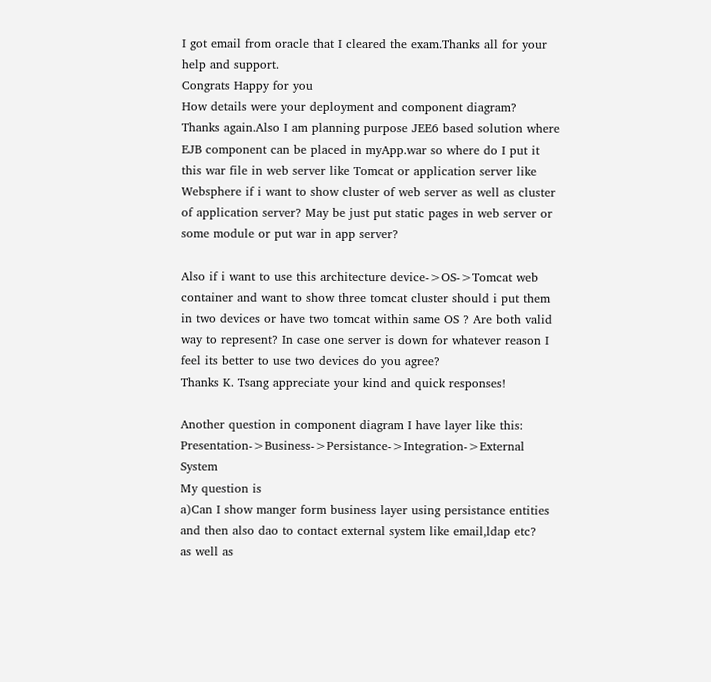I got email from oracle that I cleared the exam.Thanks all for your help and support.
Congrats Happy for you
How details were your deployment and component diagram?
Thanks again.Also I am planning purpose JEE6 based solution where EJB component can be placed in myApp.war so where do I put it this war file in web server like Tomcat or application server like Websphere if i want to show cluster of web server as well as cluster of application server? May be just put static pages in web server or some module or put war in app server?

Also if i want to use this architecture device->OS->Tomcat web container and want to show three tomcat cluster should i put them in two devices or have two tomcat within same OS ? Are both valid way to represent? In case one server is down for whatever reason I feel its better to use two devices do you agree?
Thanks K. Tsang appreciate your kind and quick responses!

Another question in component diagram I have layer like this:
Presentation->Business->Persistance->Integration->External System
My question is
a)Can I show manger form business layer using persistance entities and then also dao to contact external system like email,ldap etc?
as well as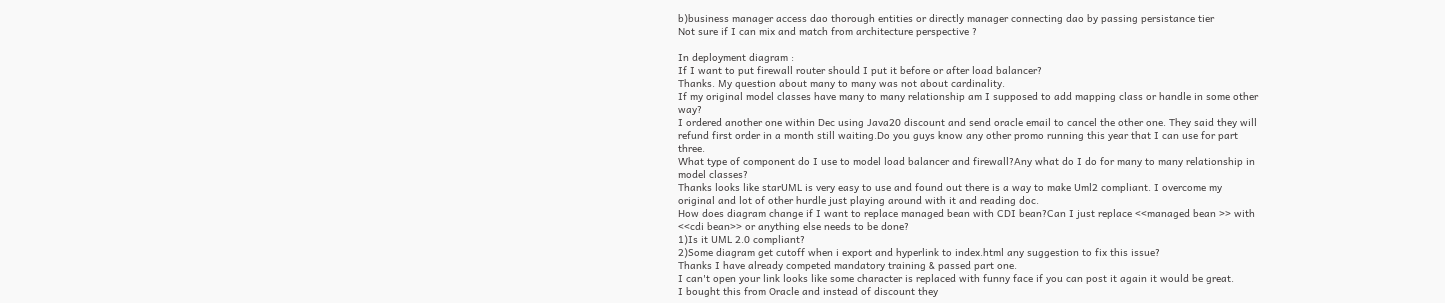b)business manager access dao thorough entities or directly manager connecting dao by passing persistance tier
Not sure if I can mix and match from architecture perspective ?

In deployment diagram :
If I want to put firewall router should I put it before or after load balancer?
Thanks. My question about many to many was not about cardinality.
If my original model classes have many to many relationship am I supposed to add mapping class or handle in some other way?
I ordered another one within Dec using Java20 discount and send oracle email to cancel the other one. They said they will refund first order in a month still waiting.Do you guys know any other promo running this year that I can use for part three.
What type of component do I use to model load balancer and firewall?Any what do I do for many to many relationship in model classes?
Thanks looks like starUML is very easy to use and found out there is a way to make Uml2 compliant. I overcome my original and lot of other hurdle just playing around with it and reading doc.
How does diagram change if I want to replace managed bean with CDI bean?Can I just replace <<managed bean >> with <<cdi bean>> or anything else needs to be done?
1)Is it UML 2.0 compliant?
2)Some diagram get cutoff when i export and hyperlink to index.html any suggestion to fix this issue?
Thanks I have already competed mandatory training & passed part one.
I can't open your link looks like some character is replaced with funny face if you can post it again it would be great.
I bought this from Oracle and instead of discount they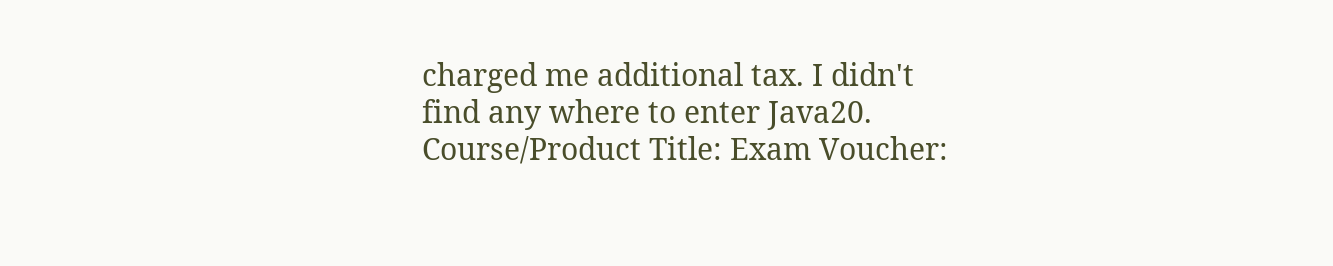charged me additional tax. I didn't find any where to enter Java20.
Course/Product Title: Exam Voucher: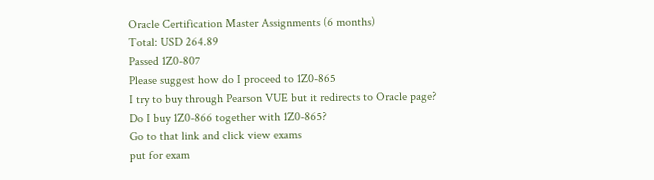Oracle Certification Master Assignments (6 months)
Total: USD 264.89
Passed 1Z0-807
Please suggest how do I proceed to 1Z0-865
I try to buy through Pearson VUE but it redirects to Oracle page?
Do I buy 1Z0-866 together with 1Z0-865?
Go to that link and click view exams
put for exam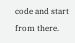code and start from there.